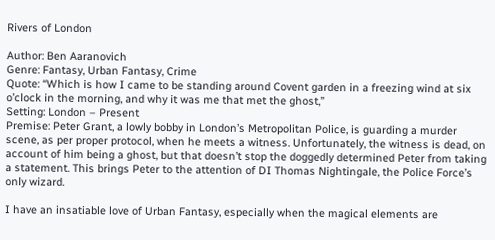Rivers of London

Author: Ben Aaranovich
Genre: Fantasy, Urban Fantasy, Crime
Quote: “Which is how I came to be standing around Covent garden in a freezing wind at six o’clock in the morning, and why it was me that met the ghost,”
Setting: London – Present
Premise: Peter Grant, a lowly bobby in London’s Metropolitan Police, is guarding a murder scene, as per proper protocol, when he meets a witness. Unfortunately, the witness is dead, on account of him being a ghost, but that doesn’t stop the doggedly determined Peter from taking a statement. This brings Peter to the attention of DI Thomas Nightingale, the Police Force’s only wizard.

I have an insatiable love of Urban Fantasy, especially when the magical elements are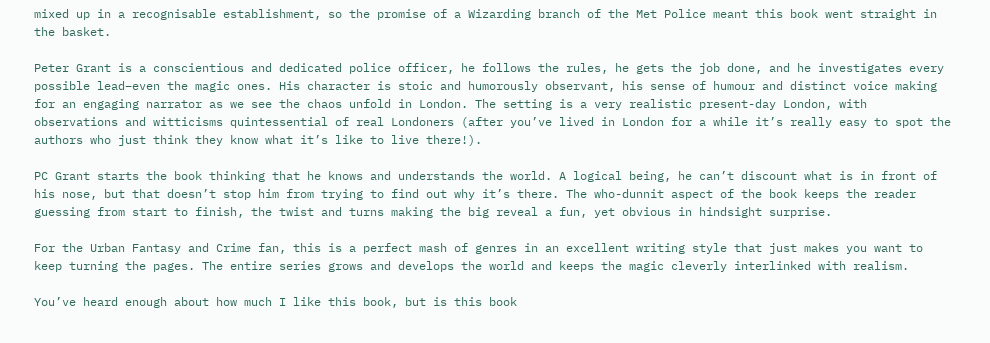mixed up in a recognisable establishment, so the promise of a Wizarding branch of the Met Police meant this book went straight in the basket.

Peter Grant is a conscientious and dedicated police officer, he follows the rules, he gets the job done, and he investigates every possible lead–even the magic ones. His character is stoic and humorously observant, his sense of humour and distinct voice making for an engaging narrator as we see the chaos unfold in London. The setting is a very realistic present-day London, with observations and witticisms quintessential of real Londoners (after you’ve lived in London for a while it’s really easy to spot the authors who just think they know what it’s like to live there!).

PC Grant starts the book thinking that he knows and understands the world. A logical being, he can’t discount what is in front of his nose, but that doesn’t stop him from trying to find out why it’s there. The who-dunnit aspect of the book keeps the reader guessing from start to finish, the twist and turns making the big reveal a fun, yet obvious in hindsight surprise.

For the Urban Fantasy and Crime fan, this is a perfect mash of genres in an excellent writing style that just makes you want to keep turning the pages. The entire series grows and develops the world and keeps the magic cleverly interlinked with realism.

You’ve heard enough about how much I like this book, but is this book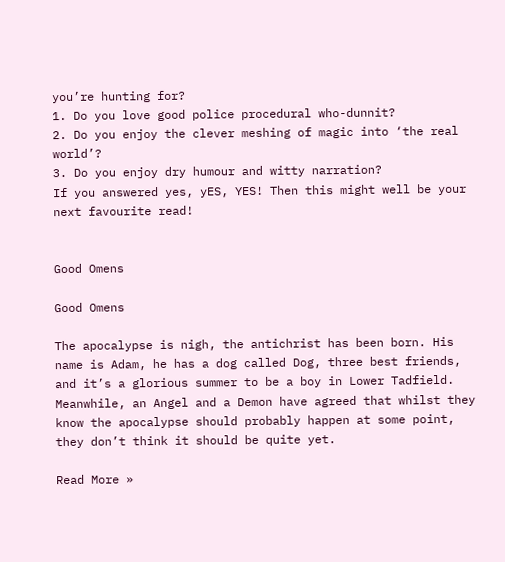you’re hunting for?
1. Do you love good police procedural who-dunnit?
2. Do you enjoy the clever meshing of magic into ‘the real world’?
3. Do you enjoy dry humour and witty narration?
If you answered yes, yES, YES! Then this might well be your next favourite read!


Good Omens

Good Omens

The apocalypse is nigh, the antichrist has been born. His name is Adam, he has a dog called Dog, three best friends, and it’s a glorious summer to be a boy in Lower Tadfield. Meanwhile, an Angel and a Demon have agreed that whilst they know the apocalypse should probably happen at some point, they don’t think it should be quite yet.

Read More »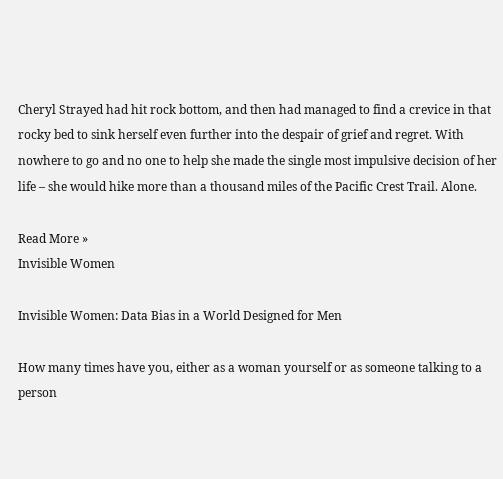Cheryl Strayed had hit rock bottom, and then had managed to find a crevice in that rocky bed to sink herself even further into the despair of grief and regret. With nowhere to go and no one to help she made the single most impulsive decision of her life – she would hike more than a thousand miles of the Pacific Crest Trail. Alone.

Read More »
Invisible Women

Invisible Women: Data Bias in a World Designed for Men

How many times have you, either as a woman yourself or as someone talking to a person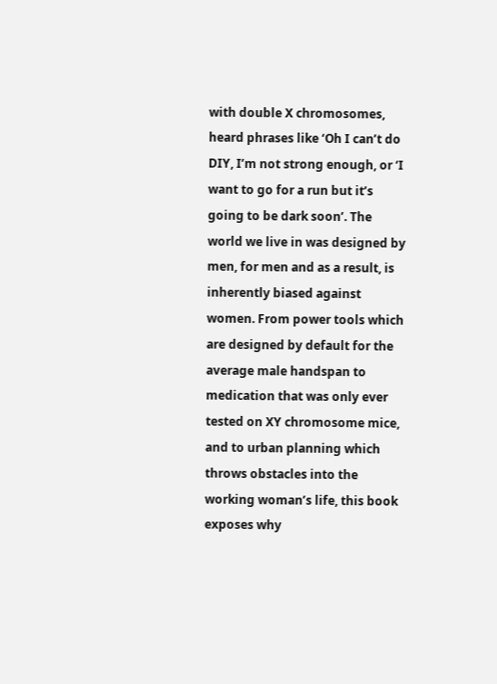with double X chromosomes, heard phrases like ‘Oh I can’t do DIY, I’m not strong enough, or ‘I want to go for a run but it’s going to be dark soon’. The world we live in was designed by men, for men and as a result, is inherently biased against women. From power tools which are designed by default for the average male handspan to medication that was only ever tested on XY chromosome mice, and to urban planning which throws obstacles into the working woman’s life, this book exposes why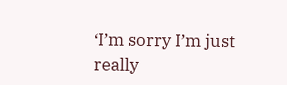‘I’m sorry I’m just really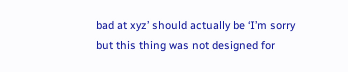bad at xyz’ should actually be ‘I’m sorry but this thing was not designed for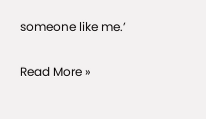someone like me.’

Read More »